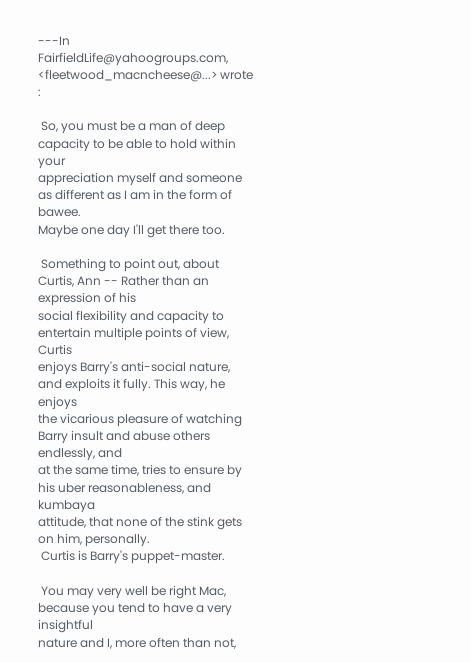---In FairfieldLife@yahoogroups.com, <fleetwood_macncheese@...> wrote :

 So, you must be a man of deep capacity to be able to hold within your
appreciation myself and someone as different as I am in the form of bawee.
Maybe one day I'll get there too.

 Something to point out, about Curtis, Ann -- Rather than an expression of his
social flexibility and capacity to entertain multiple points of view, Curtis
enjoys Barry's anti-social nature, and exploits it fully. This way, he enjoys
the vicarious pleasure of watching Barry insult and abuse others endlessly, and
at the same time, tries to ensure by his uber reasonableness, and kumbaya
attitude, that none of the stink gets on him, personally.
 Curtis is Barry's puppet-master.

 You may very well be right Mac, because you tend to have a very insightful
nature and I, more often than not,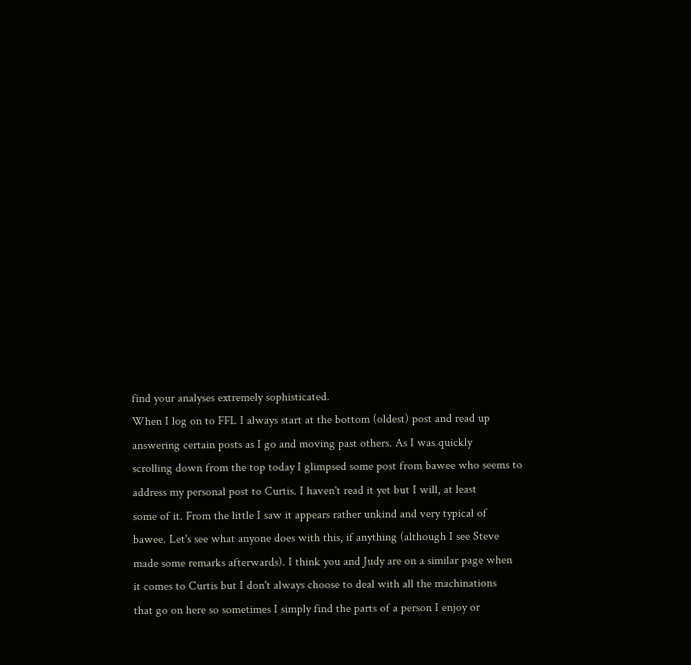find your analyses extremely sophisticated.
When I log on to FFL I always start at the bottom (oldest) post and read up
answering certain posts as I go and moving past others. As I was quickly
scrolling down from the top today I glimpsed some post from bawee who seems to
address my personal post to Curtis. I haven't read it yet but I will, at least
some of it. From the little I saw it appears rather unkind and very typical of
bawee. Let's see what anyone does with this, if anything (although I see Steve
made some remarks afterwards). I think you and Judy are on a similar page when
it comes to Curtis but I don't always choose to deal with all the machinations
that go on here so sometimes I simply find the parts of a person I enjoy or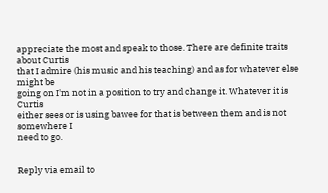appreciate the most and speak to those. There are definite traits about Curtis
that I admire (his music and his teaching) and as for whatever else might be
going on I'm not in a position to try and change it. Whatever it is Curtis
either sees or is using bawee for that is between them and is not somewhere I
need to go.


Reply via email to